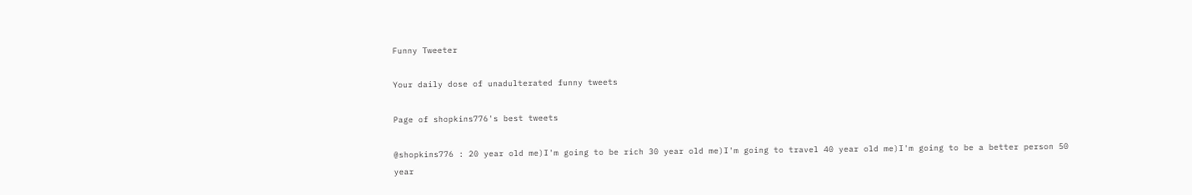Funny Tweeter

Your daily dose of unadulterated funny tweets

Page of shopkins776's best tweets

@shopkins776 : 20 year old me)I'm going to be rich 30 year old me)I'm going to travel 40 year old me)I'm going to be a better person 50 year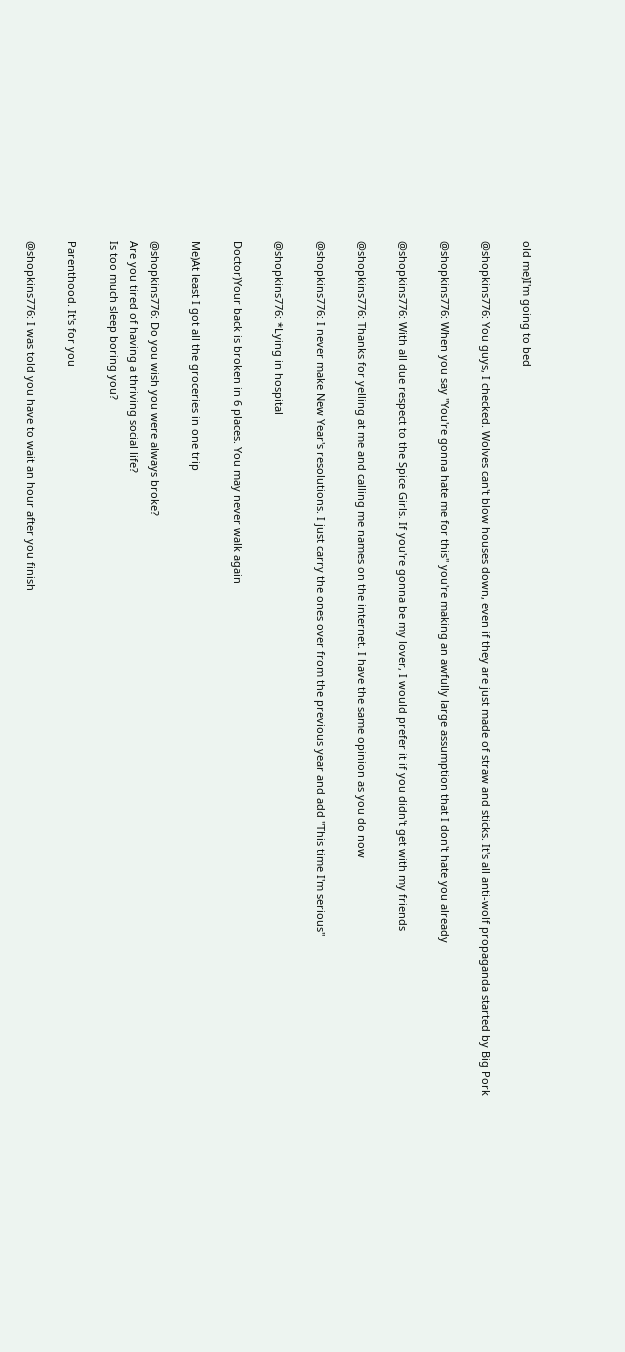old me)I'm going to bed

@shopkins776: You guys, I checked. Wolves can't blow houses down, even if they are just made of straw and sticks. It's all anti-wolf propaganda started by Big Pork

@shopkins776: When you say "You're gonna hate me for this" you're making an awfully large assumption that I don't hate you already

@shopkins776: With all due respect to the Spice Girls. If you're gonna be my lover, I would prefer it if you didn't get with my friends

@shopkins776: Thanks for yelling at me and calling me names on the internet. I have the same opinion as you do now

@shopkins776: I never make New Year's resolutions. I just carry the ones over from the previous year and add "This time I'm serious"

@shopkins776: *Lying in hospital

Doctor)Your back is broken in 6 places. You may never walk again

Me)At least I got all the groceries in one trip

@shopkins776: Do you wish you were always broke?
Are you tired of having a thriving social life?
Is too much sleep boring you?

Parenthood. It's for you

@shopkins776: I was told you have to wait an hour after you finish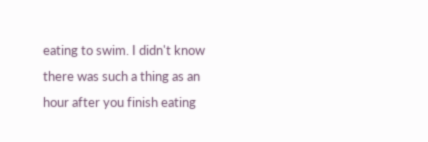eating to swim. I didn't know there was such a thing as an hour after you finish eating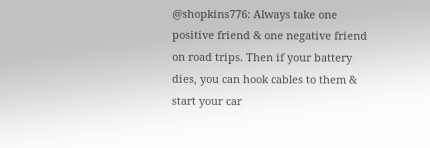@shopkins776: Always take one positive friend & one negative friend on road trips. Then if your battery dies, you can hook cables to them & start your car